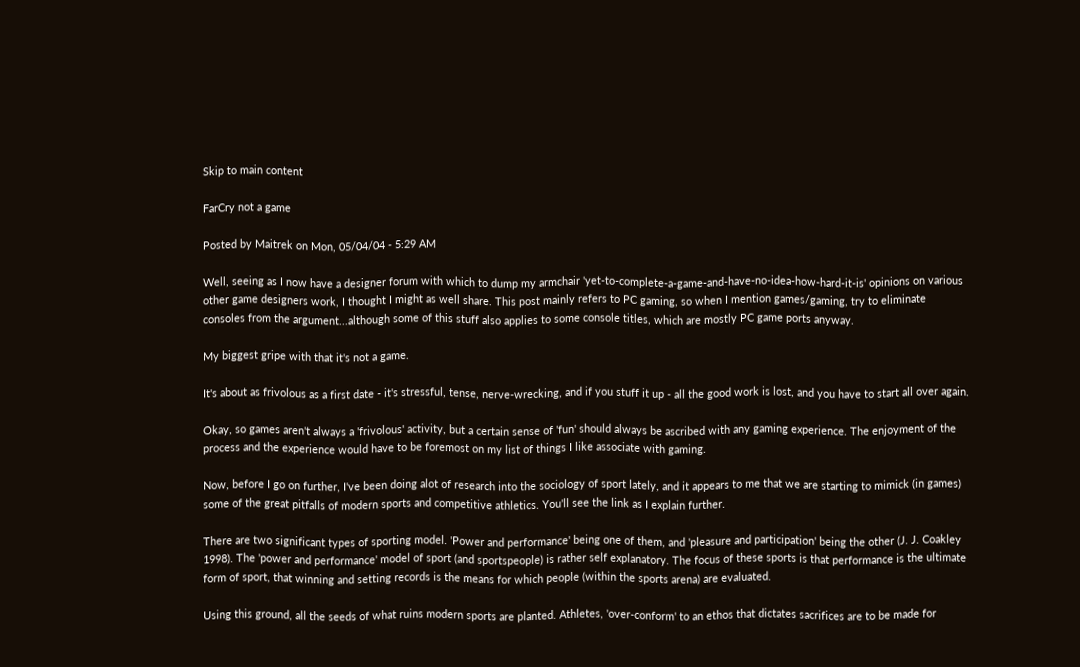Skip to main content

FarCry not a game

Posted by Maitrek on Mon, 05/04/04 - 5:29 AM

Well, seeing as I now have a designer forum with which to dump my armchair 'yet-to-complete-a-game-and-have-no-idea-how-hard-it-is' opinions on various other game designers work, I thought I might as well share. This post mainly refers to PC gaming, so when I mention games/gaming, try to eliminate consoles from the argument...although some of this stuff also applies to some console titles, which are mostly PC game ports anyway.

My biggest gripe with that it's not a game.

It's about as frivolous as a first date - it's stressful, tense, nerve-wrecking, and if you stuff it up - all the good work is lost, and you have to start all over again.

Okay, so games aren't always a 'frivolous' activity, but a certain sense of 'fun' should always be ascribed with any gaming experience. The enjoyment of the process and the experience would have to be foremost on my list of things I like associate with gaming.

Now, before I go on further, I've been doing alot of research into the sociology of sport lately, and it appears to me that we are starting to mimick (in games) some of the great pitfalls of modern sports and competitive athletics. You'll see the link as I explain further.

There are two significant types of sporting model. 'Power and performance' being one of them, and 'pleasure and participation' being the other (J. J. Coakley 1998). The 'power and performance' model of sport (and sportspeople) is rather self explanatory. The focus of these sports is that performance is the ultimate form of sport, that winning and setting records is the means for which people (within the sports arena) are evaluated.

Using this ground, all the seeds of what ruins modern sports are planted. Athletes, 'over-conform' to an ethos that dictates sacrifices are to be made for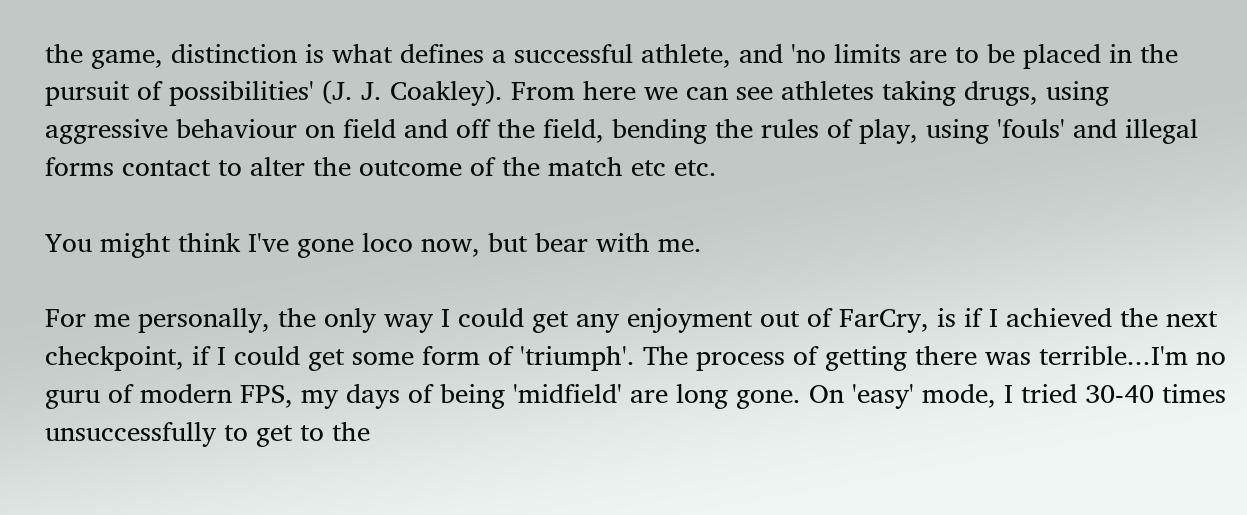the game, distinction is what defines a successful athlete, and 'no limits are to be placed in the pursuit of possibilities' (J. J. Coakley). From here we can see athletes taking drugs, using aggressive behaviour on field and off the field, bending the rules of play, using 'fouls' and illegal forms contact to alter the outcome of the match etc etc.

You might think I've gone loco now, but bear with me.

For me personally, the only way I could get any enjoyment out of FarCry, is if I achieved the next checkpoint, if I could get some form of 'triumph'. The process of getting there was terrible...I'm no guru of modern FPS, my days of being 'midfield' are long gone. On 'easy' mode, I tried 30-40 times unsuccessfully to get to the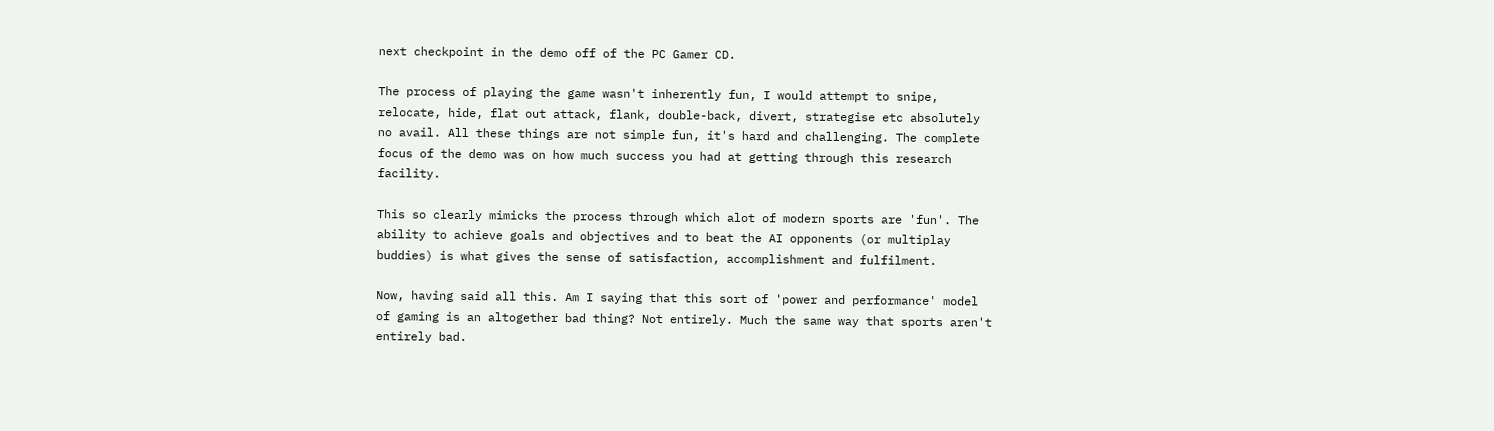next checkpoint in the demo off of the PC Gamer CD.

The process of playing the game wasn't inherently fun, I would attempt to snipe, relocate, hide, flat out attack, flank, double-back, divert, strategise etc absolutely no avail. All these things are not simple fun, it's hard and challenging. The complete focus of the demo was on how much success you had at getting through this research facility.

This so clearly mimicks the process through which alot of modern sports are 'fun'. The ability to achieve goals and objectives and to beat the AI opponents (or multiplay buddies) is what gives the sense of satisfaction, accomplishment and fulfilment.

Now, having said all this. Am I saying that this sort of 'power and performance' model of gaming is an altogether bad thing? Not entirely. Much the same way that sports aren't entirely bad.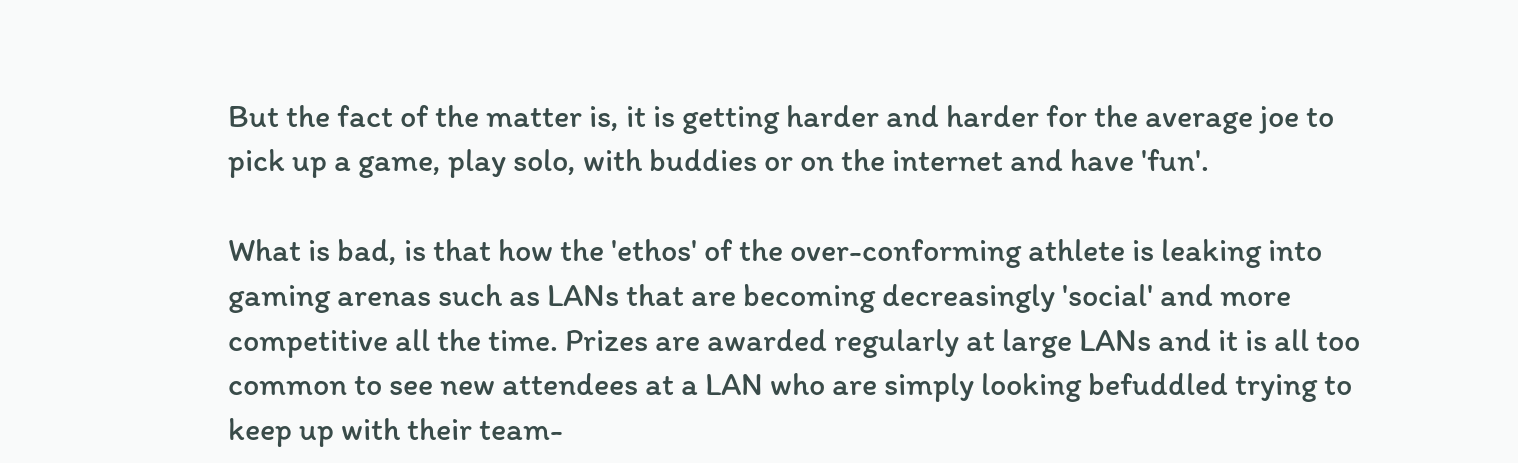But the fact of the matter is, it is getting harder and harder for the average joe to pick up a game, play solo, with buddies or on the internet and have 'fun'.

What is bad, is that how the 'ethos' of the over-conforming athlete is leaking into gaming arenas such as LANs that are becoming decreasingly 'social' and more competitive all the time. Prizes are awarded regularly at large LANs and it is all too common to see new attendees at a LAN who are simply looking befuddled trying to keep up with their team-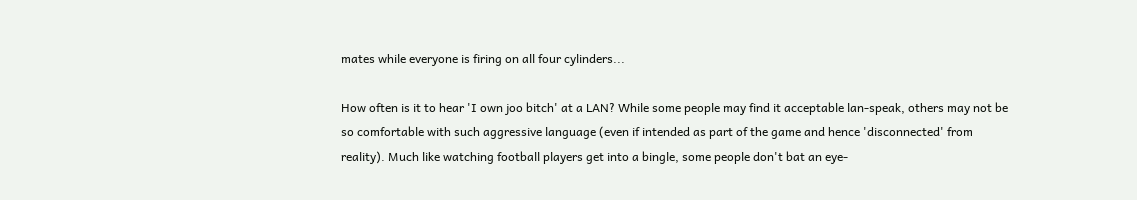mates while everyone is firing on all four cylinders...

How often is it to hear 'I own joo bitch' at a LAN? While some people may find it acceptable lan-speak, others may not be so comfortable with such aggressive language (even if intended as part of the game and hence 'disconnected' from reality). Much like watching football players get into a bingle, some people don't bat an eye-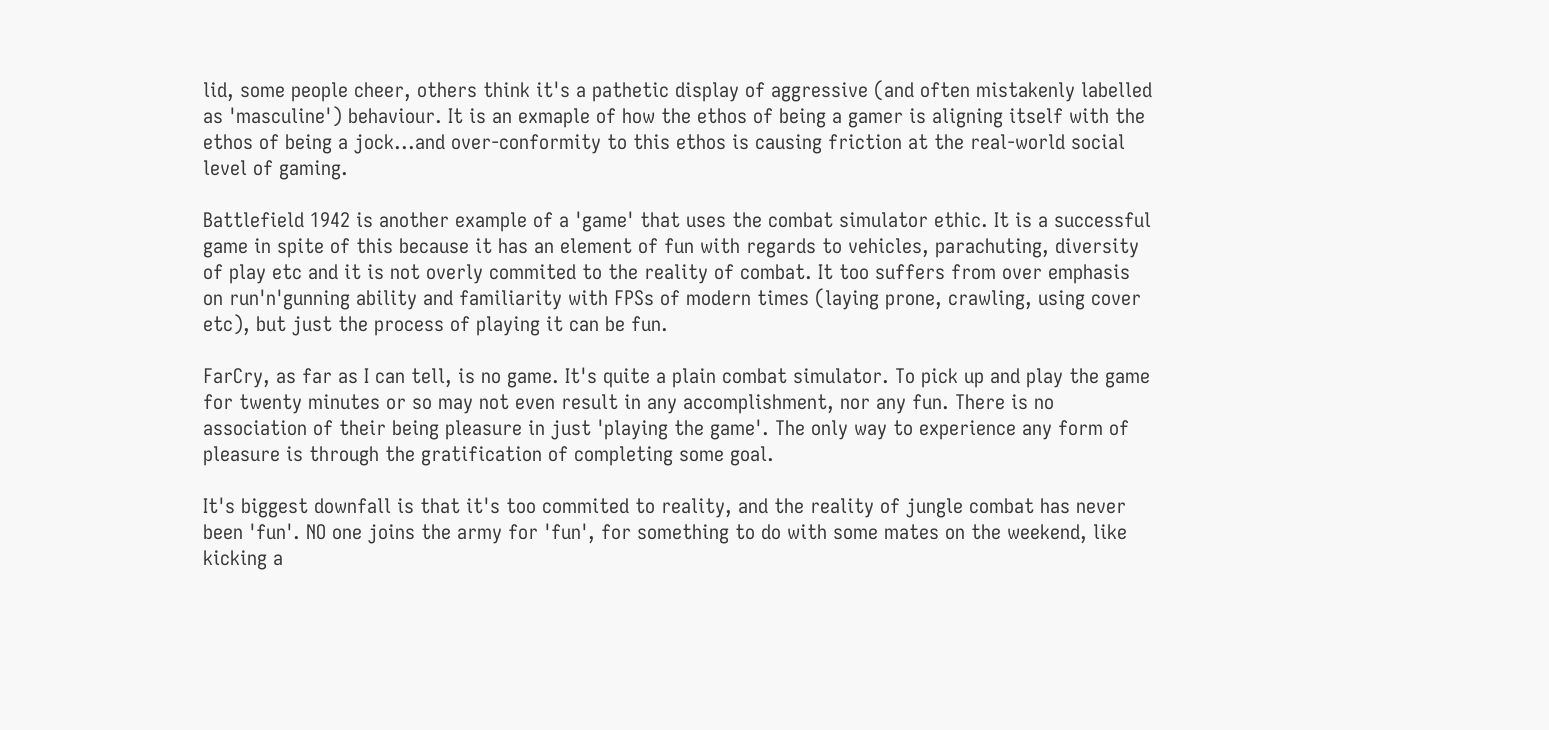lid, some people cheer, others think it's a pathetic display of aggressive (and often mistakenly labelled as 'masculine') behaviour. It is an exmaple of how the ethos of being a gamer is aligning itself with the ethos of being a jock...and over-conformity to this ethos is causing friction at the real-world social level of gaming.

Battlefield 1942 is another example of a 'game' that uses the combat simulator ethic. It is a successful game in spite of this because it has an element of fun with regards to vehicles, parachuting, diversity of play etc and it is not overly commited to the reality of combat. It too suffers from over emphasis on run'n'gunning ability and familiarity with FPSs of modern times (laying prone, crawling, using cover etc), but just the process of playing it can be fun.

FarCry, as far as I can tell, is no game. It's quite a plain combat simulator. To pick up and play the game for twenty minutes or so may not even result in any accomplishment, nor any fun. There is no association of their being pleasure in just 'playing the game'. The only way to experience any form of pleasure is through the gratification of completing some goal.

It's biggest downfall is that it's too commited to reality, and the reality of jungle combat has never been 'fun'. NO one joins the army for 'fun', for something to do with some mates on the weekend, like kicking a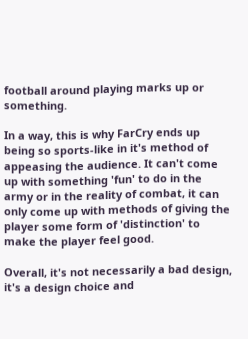football around playing marks up or something.

In a way, this is why FarCry ends up being so sports-like in it's method of appeasing the audience. It can't come up with something 'fun' to do in the army or in the reality of combat, it can only come up with methods of giving the player some form of 'distinction' to make the player feel good.

Overall, it's not necessarily a bad design, it's a design choice and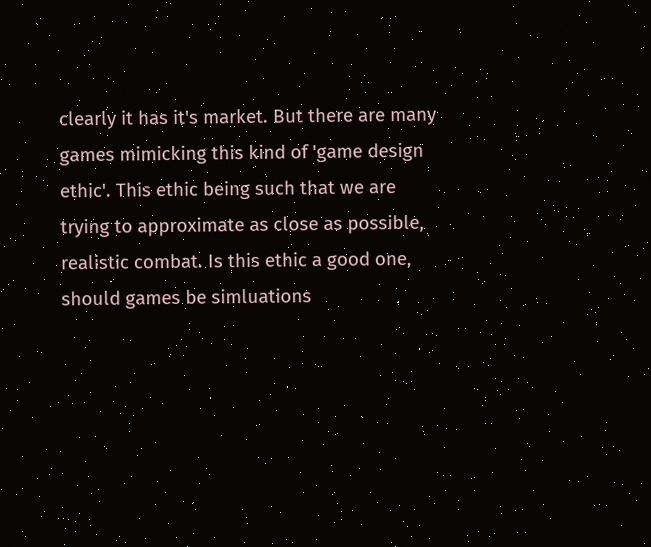clearly it has it's market. But there are many games mimicking this kind of 'game design ethic'. This ethic being such that we are trying to approximate as close as possible, realistic combat. Is this ethic a good one, should games be simluations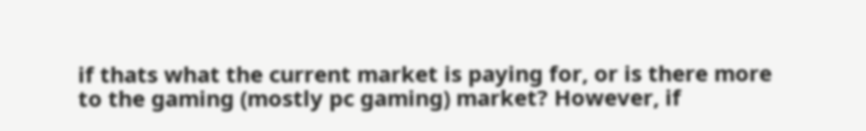if thats what the current market is paying for, or is there more to the gaming (mostly pc gaming) market? However, if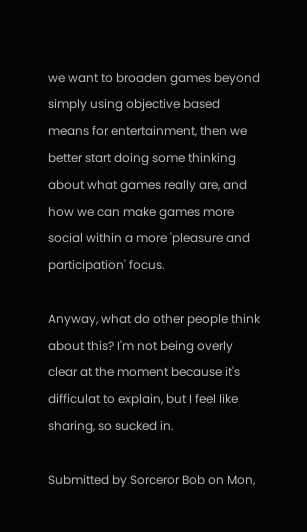we want to broaden games beyond simply using objective based means for entertainment, then we better start doing some thinking about what games really are, and how we can make games more social within a more 'pleasure and participation' focus.

Anyway, what do other people think about this? I'm not being overly clear at the moment because it's difficulat to explain, but I feel like sharing, so sucked in.

Submitted by Sorceror Bob on Mon,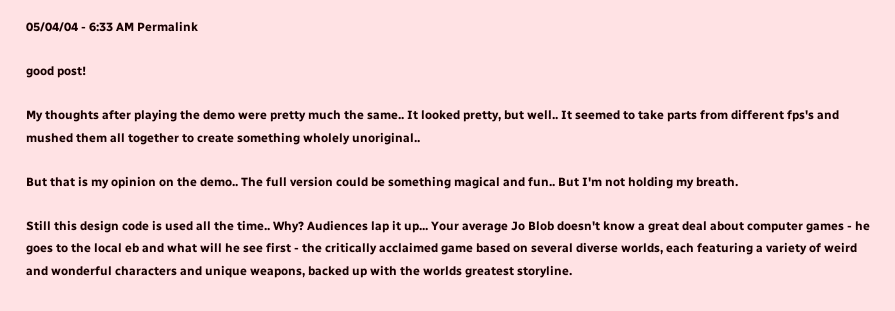05/04/04 - 6:33 AM Permalink

good post!

My thoughts after playing the demo were pretty much the same.. It looked pretty, but well.. It seemed to take parts from different fps's and mushed them all together to create something wholely unoriginal..

But that is my opinion on the demo.. The full version could be something magical and fun.. But I'm not holding my breath.

Still this design code is used all the time.. Why? Audiences lap it up... Your average Jo Blob doesn't know a great deal about computer games - he goes to the local eb and what will he see first - the critically acclaimed game based on several diverse worlds, each featuring a variety of weird and wonderful characters and unique weapons, backed up with the worlds greatest storyline.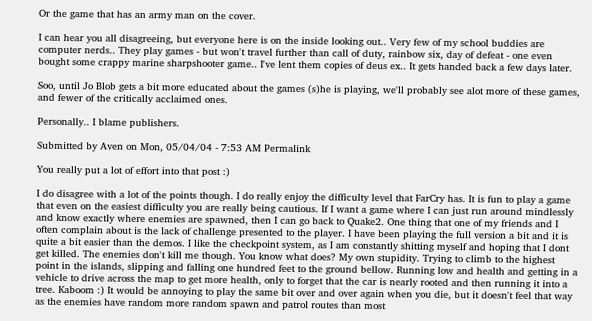Or the game that has an army man on the cover.

I can hear you all disagreeing, but everyone here is on the inside looking out.. Very few of my school buddies are computer nerds.. They play games - but won't travel further than call of duty, rainbow six, day of defeat - one even bought some crappy marine sharpshooter game.. I've lent them copies of deus ex.. It gets handed back a few days later.

Soo, until Jo Blob gets a bit more educated about the games (s)he is playing, we'll probably see alot more of these games, and fewer of the critically acclaimed ones.

Personally.. I blame publishers.

Submitted by Aven on Mon, 05/04/04 - 7:53 AM Permalink

You really put a lot of effort into that post :)

I do disagree with a lot of the points though. I do really enjoy the difficulty level that FarCry has. It is fun to play a game that even on the easiest difficulty you are really being cautious. If I want a game where I can just run around mindlessly and know exactly where enemies are spawned, then I can go back to Quake2. One thing that one of my friends and I often complain about is the lack of challenge presented to the player. I have been playing the full version a bit and it is quite a bit easier than the demos. I like the checkpoint system, as I am constantly shitting myself and hoping that I dont get killed. The enemies don't kill me though. You know what does? My own stupidity. Trying to climb to the highest point in the islands, slipping and falling one hundred feet to the ground bellow. Running low and health and getting in a vehicle to drive across the map to get more health, only to forget that the car is nearly rooted and then running it into a tree. Kaboom :) It would be annoying to play the same bit over and over again when you die, but it doesn't feel that way as the enemies have random more random spawn and patrol routes than most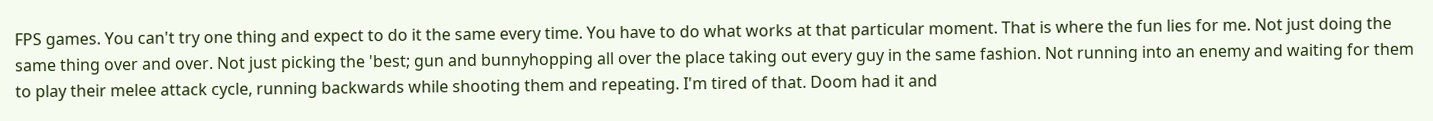FPS games. You can't try one thing and expect to do it the same every time. You have to do what works at that particular moment. That is where the fun lies for me. Not just doing the same thing over and over. Not just picking the 'best; gun and bunnyhopping all over the place taking out every guy in the same fashion. Not running into an enemy and waiting for them to play their melee attack cycle, running backwards while shooting them and repeating. I'm tired of that. Doom had it and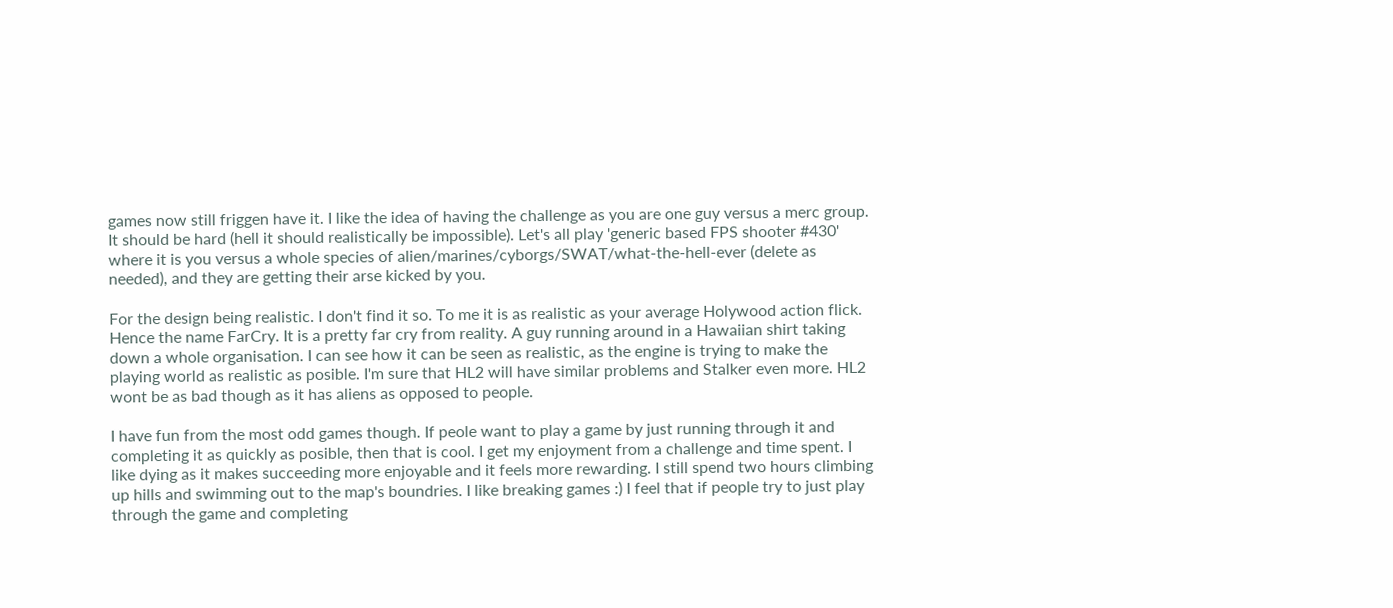games now still friggen have it. I like the idea of having the challenge as you are one guy versus a merc group. It should be hard (hell it should realistically be impossible). Let's all play 'generic based FPS shooter #430' where it is you versus a whole species of alien/marines/cyborgs/SWAT/what-the-hell-ever (delete as needed), and they are getting their arse kicked by you.

For the design being realistic. I don't find it so. To me it is as realistic as your average Holywood action flick. Hence the name FarCry. It is a pretty far cry from reality. A guy running around in a Hawaiian shirt taking down a whole organisation. I can see how it can be seen as realistic, as the engine is trying to make the playing world as realistic as posible. I'm sure that HL2 will have similar problems and Stalker even more. HL2 wont be as bad though as it has aliens as opposed to people.

I have fun from the most odd games though. If peole want to play a game by just running through it and completing it as quickly as posible, then that is cool. I get my enjoyment from a challenge and time spent. I like dying as it makes succeeding more enjoyable and it feels more rewarding. I still spend two hours climbing up hills and swimming out to the map's boundries. I like breaking games :) I feel that if people try to just play through the game and completing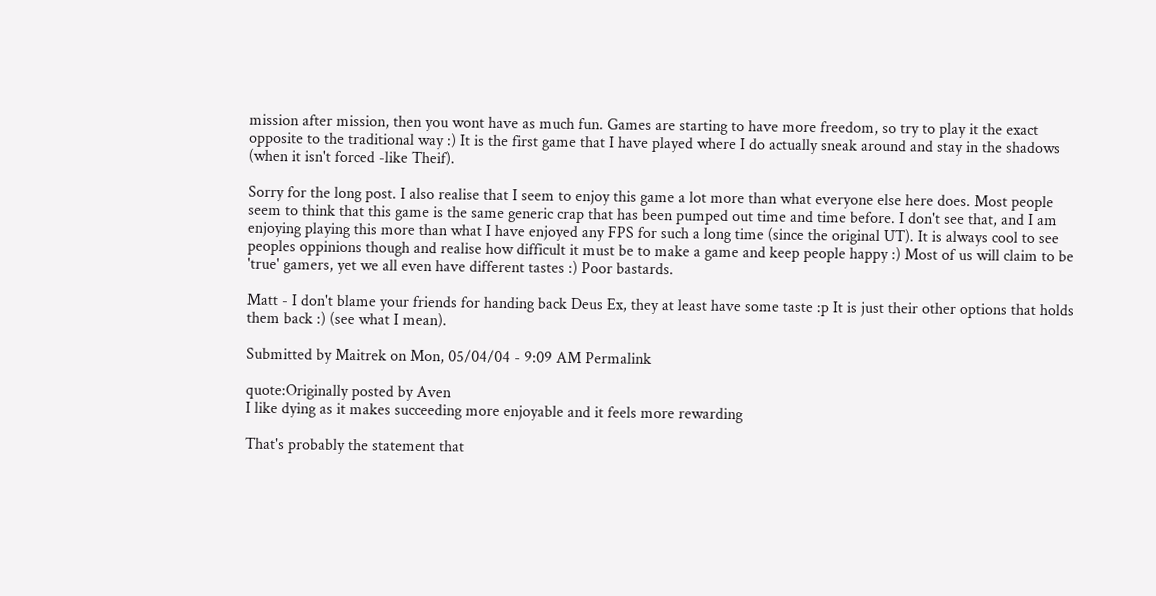mission after mission, then you wont have as much fun. Games are starting to have more freedom, so try to play it the exact opposite to the traditional way :) It is the first game that I have played where I do actually sneak around and stay in the shadows (when it isn't forced -like Theif).

Sorry for the long post. I also realise that I seem to enjoy this game a lot more than what everyone else here does. Most people seem to think that this game is the same generic crap that has been pumped out time and time before. I don't see that, and I am enjoying playing this more than what I have enjoyed any FPS for such a long time (since the original UT). It is always cool to see peoples oppinions though and realise how difficult it must be to make a game and keep people happy :) Most of us will claim to be 'true' gamers, yet we all even have different tastes :) Poor bastards.

Matt - I don't blame your friends for handing back Deus Ex, they at least have some taste :p It is just their other options that holds them back :) (see what I mean).

Submitted by Maitrek on Mon, 05/04/04 - 9:09 AM Permalink

quote:Originally posted by Aven
I like dying as it makes succeeding more enjoyable and it feels more rewarding

That's probably the statement that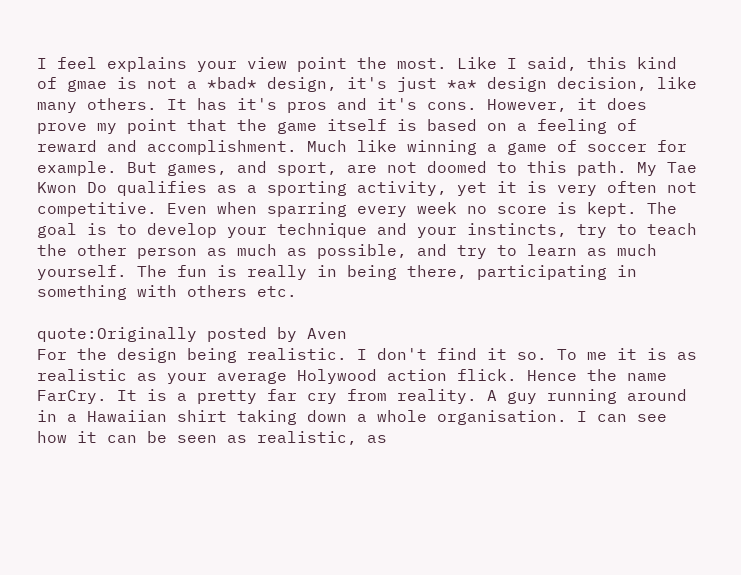I feel explains your view point the most. Like I said, this kind of gmae is not a *bad* design, it's just *a* design decision, like many others. It has it's pros and it's cons. However, it does prove my point that the game itself is based on a feeling of reward and accomplishment. Much like winning a game of soccer for example. But games, and sport, are not doomed to this path. My Tae Kwon Do qualifies as a sporting activity, yet it is very often not competitive. Even when sparring every week no score is kept. The goal is to develop your technique and your instincts, try to teach the other person as much as possible, and try to learn as much yourself. The fun is really in being there, participating in something with others etc.

quote:Originally posted by Aven
For the design being realistic. I don't find it so. To me it is as realistic as your average Holywood action flick. Hence the name FarCry. It is a pretty far cry from reality. A guy running around in a Hawaiian shirt taking down a whole organisation. I can see how it can be seen as realistic, as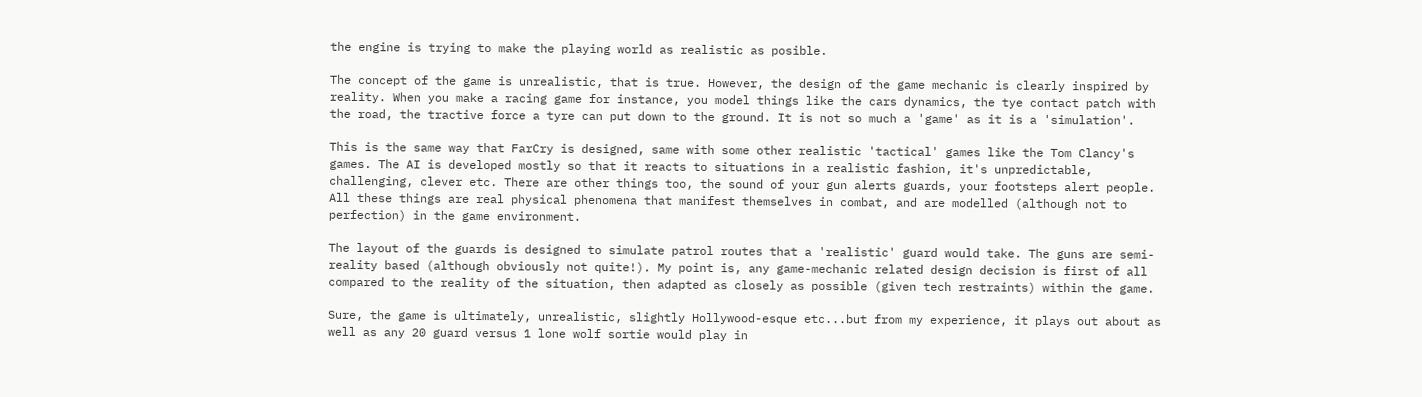the engine is trying to make the playing world as realistic as posible.

The concept of the game is unrealistic, that is true. However, the design of the game mechanic is clearly inspired by reality. When you make a racing game for instance, you model things like the cars dynamics, the tye contact patch with the road, the tractive force a tyre can put down to the ground. It is not so much a 'game' as it is a 'simulation'.

This is the same way that FarCry is designed, same with some other realistic 'tactical' games like the Tom Clancy's games. The AI is developed mostly so that it reacts to situations in a realistic fashion, it's unpredictable, challenging, clever etc. There are other things too, the sound of your gun alerts guards, your footsteps alert people. All these things are real physical phenomena that manifest themselves in combat, and are modelled (although not to perfection) in the game environment.

The layout of the guards is designed to simulate patrol routes that a 'realistic' guard would take. The guns are semi-reality based (although obviously not quite!). My point is, any game-mechanic related design decision is first of all compared to the reality of the situation, then adapted as closely as possible (given tech restraints) within the game.

Sure, the game is ultimately, unrealistic, slightly Hollywood-esque etc...but from my experience, it plays out about as well as any 20 guard versus 1 lone wolf sortie would play in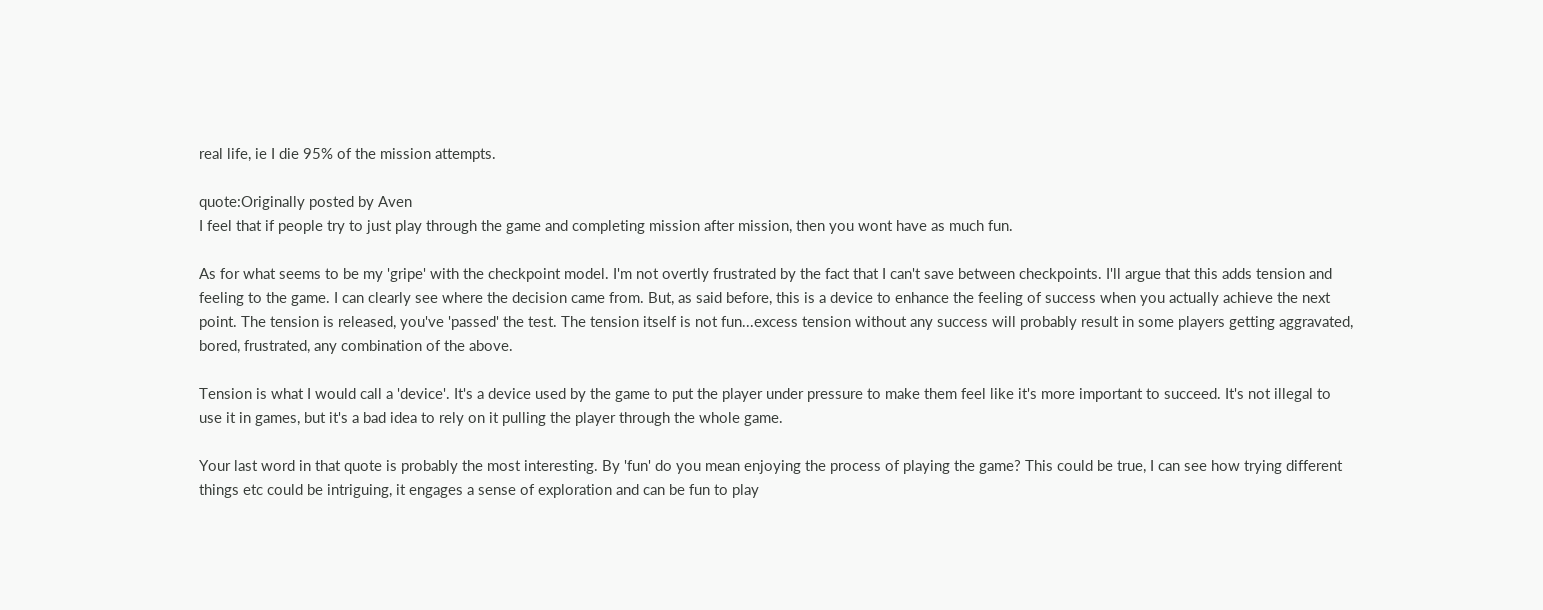real life, ie I die 95% of the mission attempts.

quote:Originally posted by Aven
I feel that if people try to just play through the game and completing mission after mission, then you wont have as much fun.

As for what seems to be my 'gripe' with the checkpoint model. I'm not overtly frustrated by the fact that I can't save between checkpoints. I'll argue that this adds tension and feeling to the game. I can clearly see where the decision came from. But, as said before, this is a device to enhance the feeling of success when you actually achieve the next point. The tension is released, you've 'passed' the test. The tension itself is not fun...excess tension without any success will probably result in some players getting aggravated, bored, frustrated, any combination of the above.

Tension is what I would call a 'device'. It's a device used by the game to put the player under pressure to make them feel like it's more important to succeed. It's not illegal to use it in games, but it's a bad idea to rely on it pulling the player through the whole game.

Your last word in that quote is probably the most interesting. By 'fun' do you mean enjoying the process of playing the game? This could be true, I can see how trying different things etc could be intriguing, it engages a sense of exploration and can be fun to play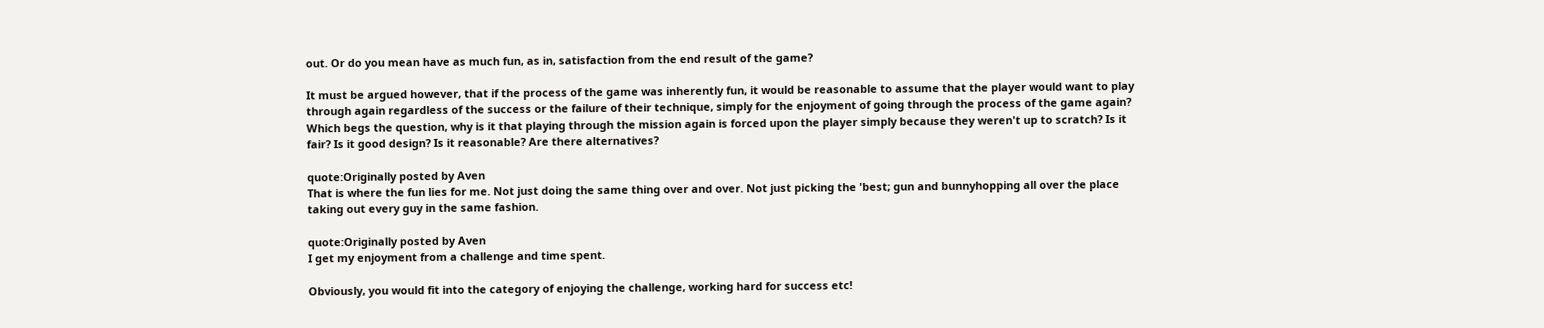out. Or do you mean have as much fun, as in, satisfaction from the end result of the game?

It must be argued however, that if the process of the game was inherently fun, it would be reasonable to assume that the player would want to play through again regardless of the success or the failure of their technique, simply for the enjoyment of going through the process of the game again? Which begs the question, why is it that playing through the mission again is forced upon the player simply because they weren't up to scratch? Is it fair? Is it good design? Is it reasonable? Are there alternatives?

quote:Originally posted by Aven
That is where the fun lies for me. Not just doing the same thing over and over. Not just picking the 'best; gun and bunnyhopping all over the place taking out every guy in the same fashion.

quote:Originally posted by Aven
I get my enjoyment from a challenge and time spent.

Obviously, you would fit into the category of enjoying the challenge, working hard for success etc!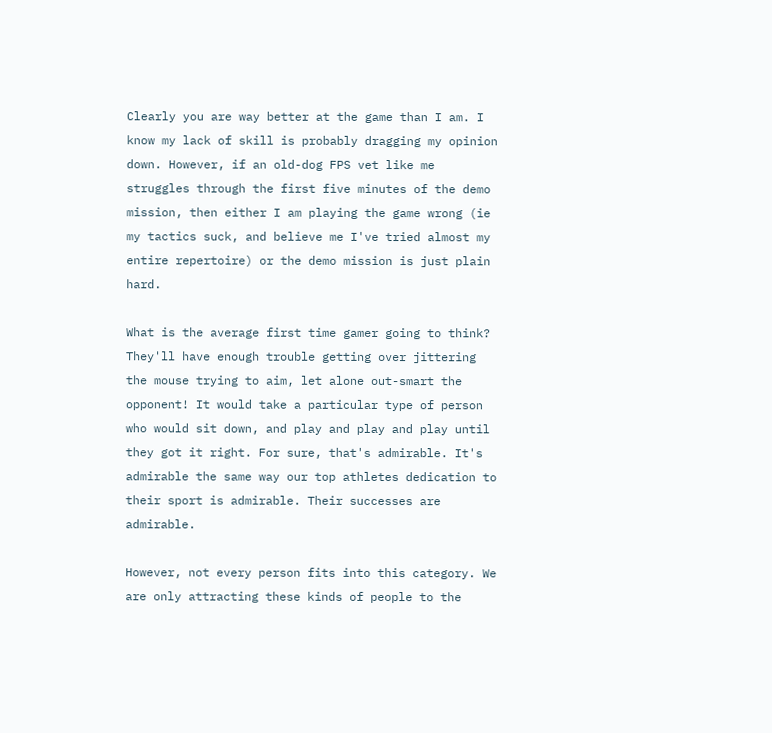Clearly you are way better at the game than I am. I know my lack of skill is probably dragging my opinion down. However, if an old-dog FPS vet like me struggles through the first five minutes of the demo mission, then either I am playing the game wrong (ie my tactics suck, and believe me I've tried almost my entire repertoire) or the demo mission is just plain hard.

What is the average first time gamer going to think? They'll have enough trouble getting over jittering the mouse trying to aim, let alone out-smart the opponent! It would take a particular type of person who would sit down, and play and play and play until they got it right. For sure, that's admirable. It's admirable the same way our top athletes dedication to their sport is admirable. Their successes are admirable.

However, not every person fits into this category. We are only attracting these kinds of people to the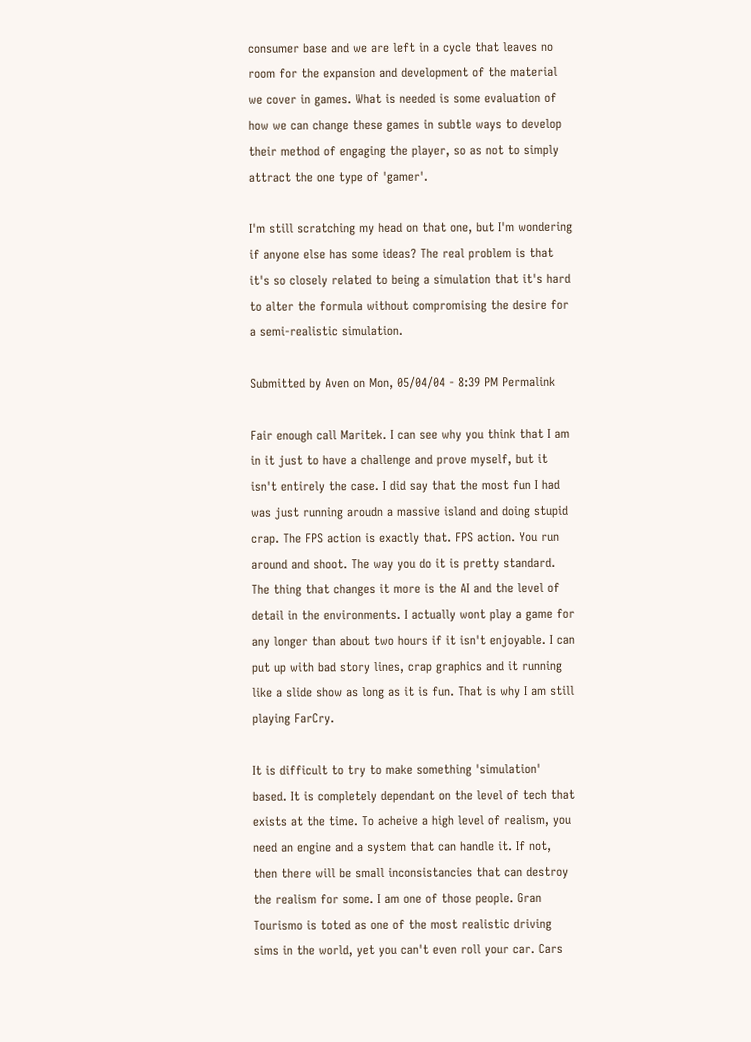consumer base and we are left in a cycle that leaves no room for the expansion and development of the material we cover in games. What is needed is some evaluation of how we can change these games in subtle ways to develop their method of engaging the player, so as not to simply attract the one type of 'gamer'.

I'm still scratching my head on that one, but I'm wondering if anyone else has some ideas? The real problem is that it's so closely related to being a simulation that it's hard to alter the formula without compromising the desire for a semi-realistic simulation.

Submitted by Aven on Mon, 05/04/04 - 8:39 PM Permalink

Fair enough call Maritek. I can see why you think that I am in it just to have a challenge and prove myself, but it isn't entirely the case. I did say that the most fun I had was just running aroudn a massive island and doing stupid crap. The FPS action is exactly that. FPS action. You run around and shoot. The way you do it is pretty standard. The thing that changes it more is the AI and the level of detail in the environments. I actually wont play a game for any longer than about two hours if it isn't enjoyable. I can put up with bad story lines, crap graphics and it running like a slide show as long as it is fun. That is why I am still playing FarCry.

It is difficult to try to make something 'simulation' based. It is completely dependant on the level of tech that exists at the time. To acheive a high level of realism, you need an engine and a system that can handle it. If not, then there will be small inconsistancies that can destroy the realism for some. I am one of those people. Gran Tourismo is toted as one of the most realistic driving sims in the world, yet you can't even roll your car. Cars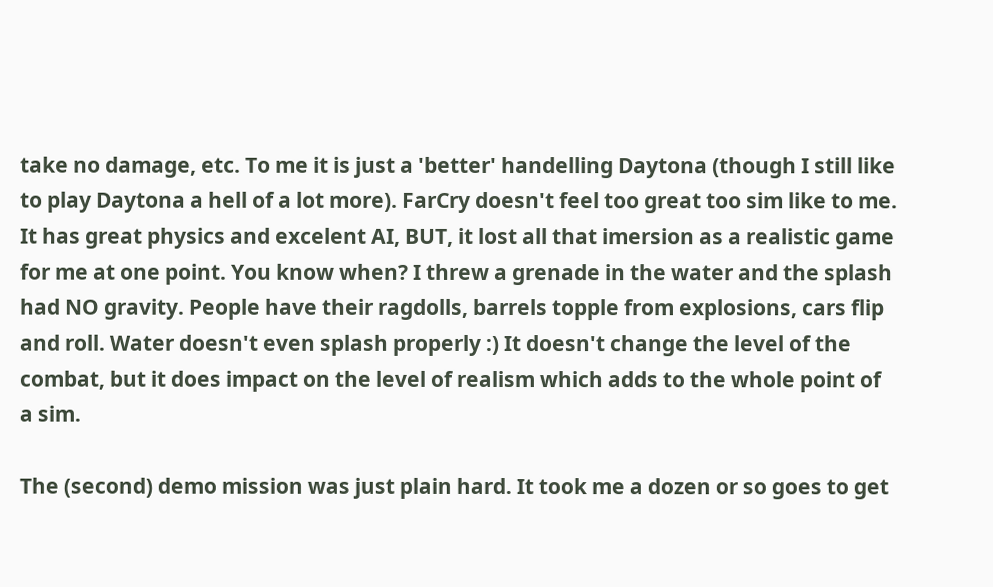take no damage, etc. To me it is just a 'better' handelling Daytona (though I still like to play Daytona a hell of a lot more). FarCry doesn't feel too great too sim like to me. It has great physics and excelent AI, BUT, it lost all that imersion as a realistic game for me at one point. You know when? I threw a grenade in the water and the splash had NO gravity. People have their ragdolls, barrels topple from explosions, cars flip and roll. Water doesn't even splash properly :) It doesn't change the level of the combat, but it does impact on the level of realism which adds to the whole point of a sim.

The (second) demo mission was just plain hard. It took me a dozen or so goes to get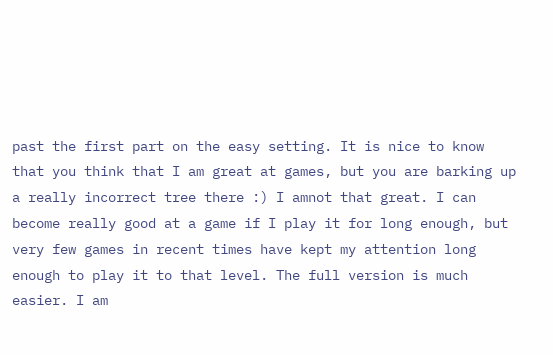past the first part on the easy setting. It is nice to know that you think that I am great at games, but you are barking up a really incorrect tree there :) I amnot that great. I can become really good at a game if I play it for long enough, but very few games in recent times have kept my attention long enough to play it to that level. The full version is much easier. I am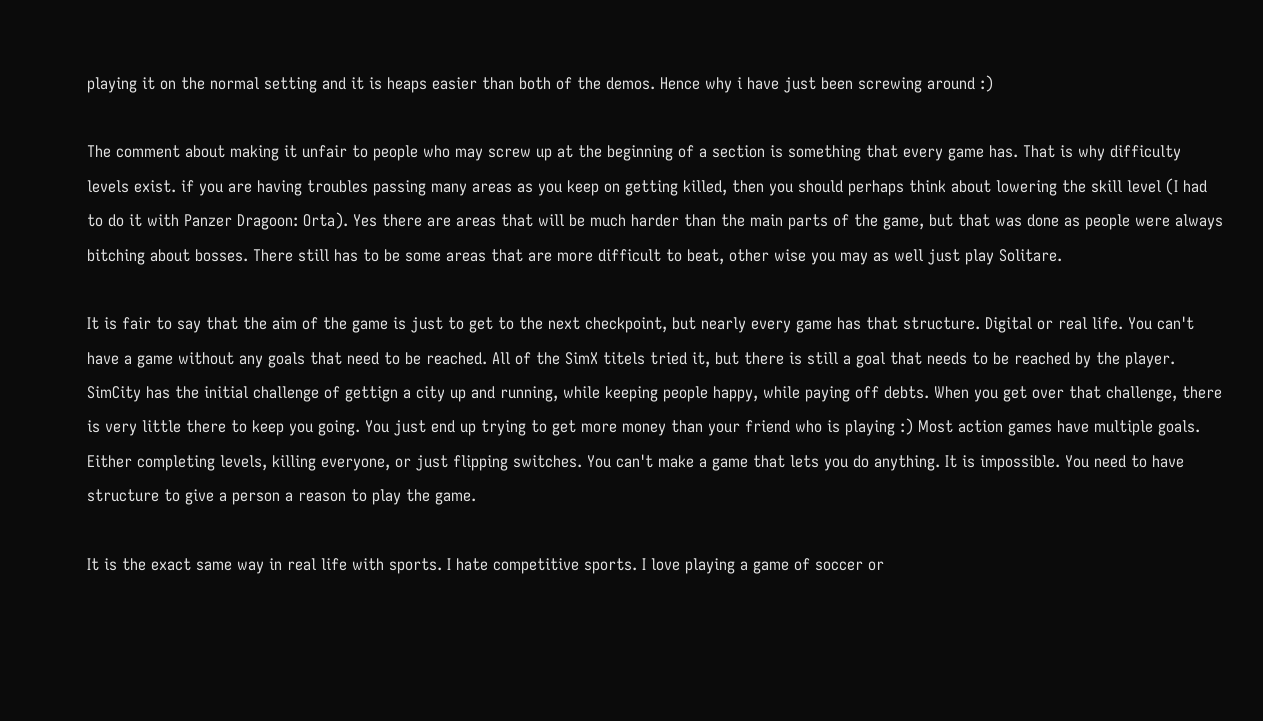playing it on the normal setting and it is heaps easier than both of the demos. Hence why i have just been screwing around :)

The comment about making it unfair to people who may screw up at the beginning of a section is something that every game has. That is why difficulty levels exist. if you are having troubles passing many areas as you keep on getting killed, then you should perhaps think about lowering the skill level (I had to do it with Panzer Dragoon: Orta). Yes there are areas that will be much harder than the main parts of the game, but that was done as people were always bitching about bosses. There still has to be some areas that are more difficult to beat, other wise you may as well just play Solitare.

It is fair to say that the aim of the game is just to get to the next checkpoint, but nearly every game has that structure. Digital or real life. You can't have a game without any goals that need to be reached. All of the SimX titels tried it, but there is still a goal that needs to be reached by the player. SimCity has the initial challenge of gettign a city up and running, while keeping people happy, while paying off debts. When you get over that challenge, there is very little there to keep you going. You just end up trying to get more money than your friend who is playing :) Most action games have multiple goals. Either completing levels, killing everyone, or just flipping switches. You can't make a game that lets you do anything. It is impossible. You need to have structure to give a person a reason to play the game.

It is the exact same way in real life with sports. I hate competitive sports. I love playing a game of soccer or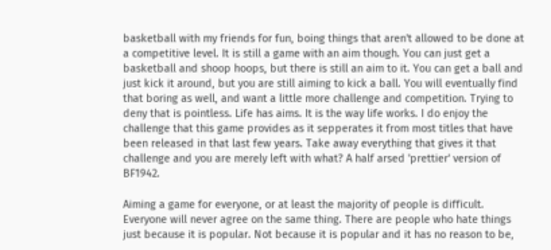basketball with my friends for fun, boing things that aren't allowed to be done at a competitive level. It is still a game with an aim though. You can just get a basketball and shoop hoops, but there is still an aim to it. You can get a ball and just kick it around, but you are still aiming to kick a ball. You will eventually find that boring as well, and want a little more challenge and competition. Trying to deny that is pointless. Life has aims. It is the way life works. I do enjoy the challenge that this game provides as it sepperates it from most titles that have been released in that last few years. Take away everything that gives it that challenge and you are merely left with what? A half arsed 'prettier' version of BF1942.

Aiming a game for everyone, or at least the majority of people is difficult. Everyone will never agree on the same thing. There are people who hate things just because it is popular. Not because it is popular and it has no reason to be,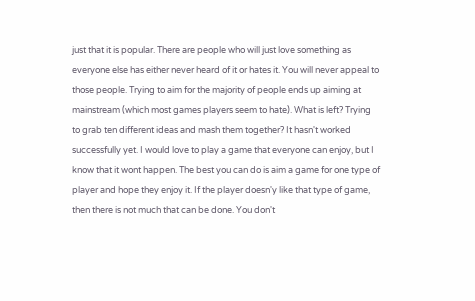just that it is popular. There are people who will just love something as everyone else has either never heard of it or hates it. You will never appeal to those people. Trying to aim for the majority of people ends up aiming at mainstream (which most games players seem to hate). What is left? Trying to grab ten different ideas and mash them together? It hasn't worked successfully yet. I would love to play a game that everyone can enjoy, but I know that it wont happen. The best you can do is aim a game for one type of player and hope they enjoy it. If the player doesn'y like that type of game, then there is not much that can be done. You don't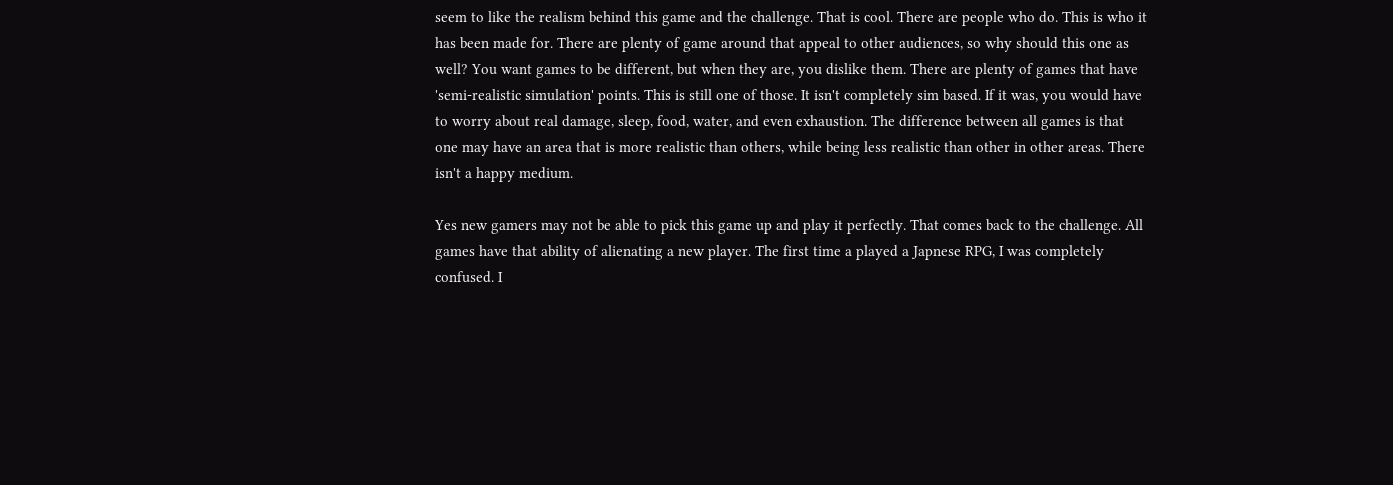seem to like the realism behind this game and the challenge. That is cool. There are people who do. This is who it has been made for. There are plenty of game around that appeal to other audiences, so why should this one as well? You want games to be different, but when they are, you dislike them. There are plenty of games that have 'semi-realistic simulation' points. This is still one of those. It isn't completely sim based. If it was, you would have to worry about real damage, sleep, food, water, and even exhaustion. The difference between all games is that one may have an area that is more realistic than others, while being less realistic than other in other areas. There isn't a happy medium.

Yes new gamers may not be able to pick this game up and play it perfectly. That comes back to the challenge. All games have that ability of alienating a new player. The first time a played a Japnese RPG, I was completely confused. I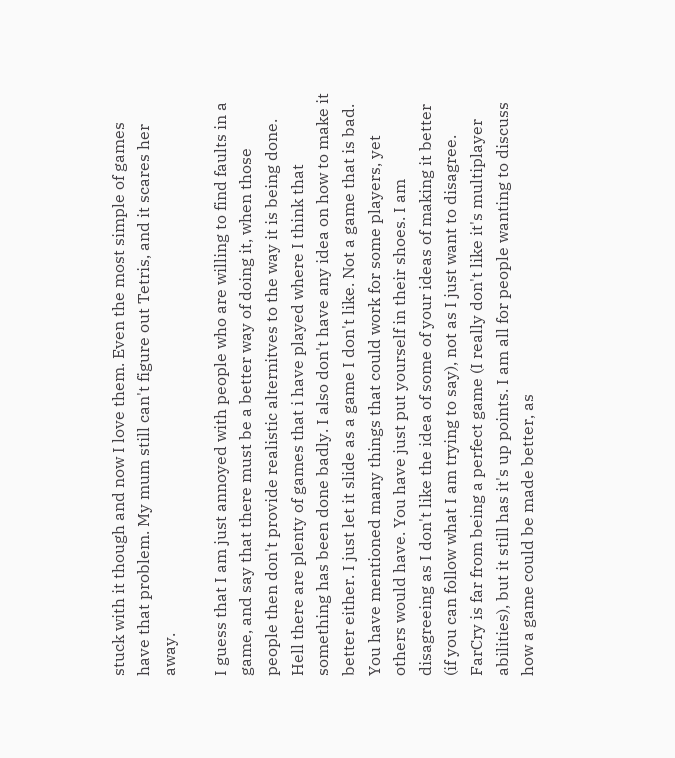stuck with it though and now I love them. Even the most simple of games have that problem. My mum still can't figure out Tetris, and it scares her away.

I guess that I am just annoyed with people who are willing to find faults in a game, and say that there must be a better way of doing it, when those people then don't provide realistic alternitves to the way it is being done. Hell there are plenty of games that i have played where I think that something has been done badly. I also don't have any idea on how to make it better either. I just let it slide as a game I don't like. Not a game that is bad. You have mentioned many things that could work for some players, yet others would have. You have just put yourself in their shoes. I am disagreeing as I don't like the idea of some of your ideas of making it better (if you can follow what I am trying to say), not as I just want to disagree. FarCry is far from being a perfect game (I really don't like it's multiplayer abilities), but it still has it's up points. I am all for people wanting to discuss how a game could be made better, as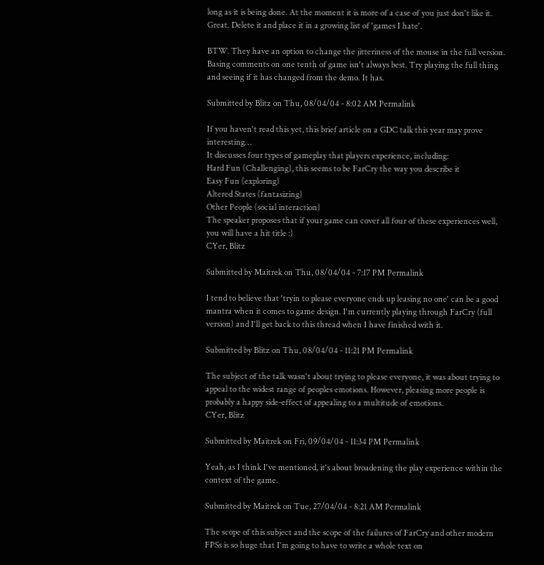long as it is being done. At the moment it is more of a case of you just don't like it. Great. Delete it and place it in a growing list of 'games I hate'.

BTW. They have an option to change the jitteriness of the mouse in the full version. Basing comments on one tenth of game isn't always best. Try playing the full thing and seeing if it has changed from the demo. It has.

Submitted by Blitz on Thu, 08/04/04 - 8:02 AM Permalink

If you haven't read this yet, this brief article on a GDC talk this year may prove interesting…
It discusses four types of gameplay that players experience, including:
Hard Fun (Challenging), this seems to be FarCry the way you describe it
Easy Fun (exploring)
Altered States (fantasizing)
Other People (social interaction)
The speaker proposes that if your game can cover all four of these experiences well, you will have a hit title :)
CYer, Blitz

Submitted by Maitrek on Thu, 08/04/04 - 7:17 PM Permalink

I tend to believe that 'tryin to please everyone ends up leasing no one' can be a good mantra when it comes to game design. I'm currently playing through FarCry (full version) and I'll get back to this thread when I have finished with it.

Submitted by Blitz on Thu, 08/04/04 - 11:21 PM Permalink

The subject of the talk wasn't about trying to please everyone, it was about trying to appeal to the widest range of peoples emotions. However, pleasing more people is probably a happy side-effect of appealing to a multitude of emotions.
CYer, Blitz

Submitted by Maitrek on Fri, 09/04/04 - 11:34 PM Permalink

Yeah, as I think I've mentioned, it's about broadening the play experience within the context of the game.

Submitted by Maitrek on Tue, 27/04/04 - 8:21 AM Permalink

The scope of this subject and the scope of the failures of FarCry and other modern FPSs is so huge that I'm going to have to write a whole text on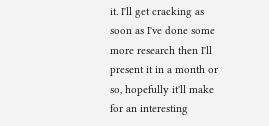it. I'll get cracking as soon as I've done some more research then I'll present it in a month or so, hopefully it'll make for an interesting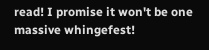read! I promise it won't be one massive whingefest!